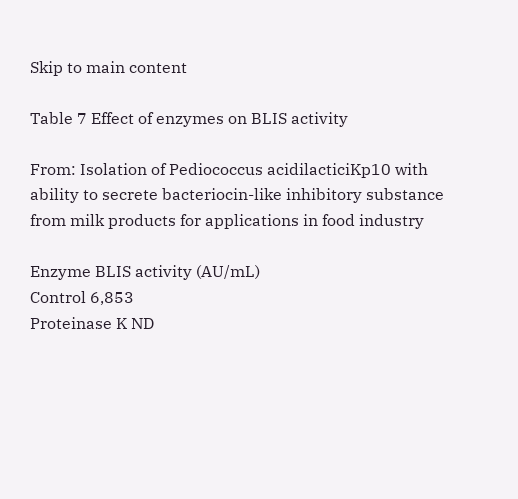Skip to main content

Table 7 Effect of enzymes on BLIS activity

From: Isolation of Pediococcus acidilacticiKp10 with ability to secrete bacteriocin-like inhibitory substance from milk products for applications in food industry

Enzyme BLIS activity (AU/mL)
Control 6,853
Proteinase K ND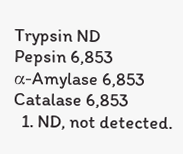Trypsin ND
Pepsin 6,853
α-Amylase 6,853
Catalase 6,853
  1. ND, not detected.